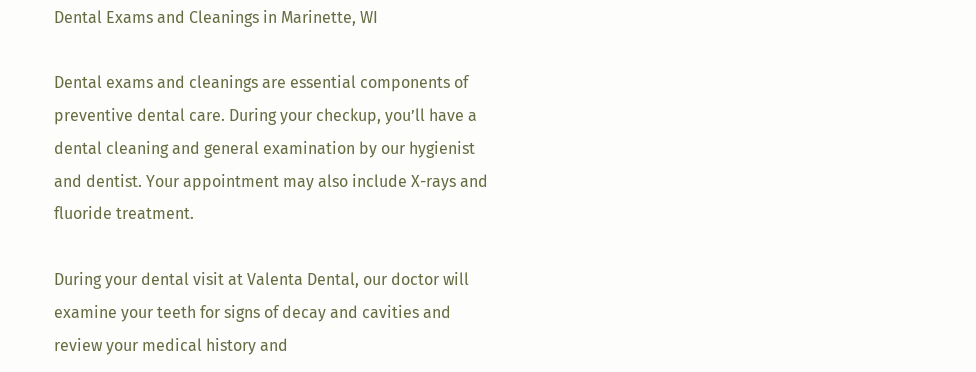Dental Exams and Cleanings in Marinette, WI

Dental exams and cleanings are essential components of preventive dental care. During your checkup, you’ll have a dental cleaning and general examination by our hygienist and dentist. Your appointment may also include X-rays and fluoride treatment.

During your dental visit at Valenta Dental, our doctor will examine your teeth for signs of decay and cavities and review your medical history and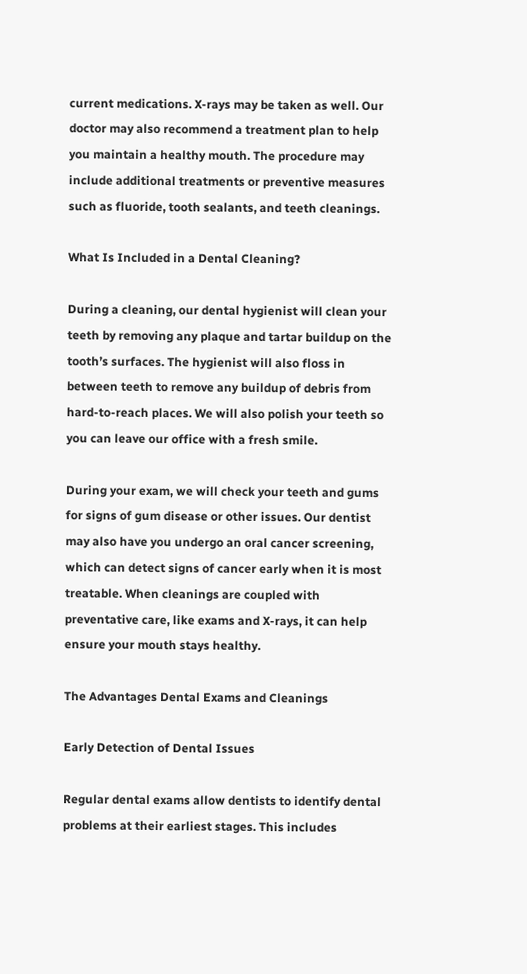current medications. X-rays may be taken as well. Our doctor may also recommend a treatment plan to help you maintain a healthy mouth. The procedure may include additional treatments or preventive measures such as fluoride, tooth sealants, and teeth cleanings.

What Is Included in a Dental Cleaning?

During a cleaning, our dental hygienist will clean your teeth by removing any plaque and tartar buildup on the tooth’s surfaces. The hygienist will also floss in between teeth to remove any buildup of debris from hard-to-reach places. We will also polish your teeth so you can leave our office with a fresh smile.

During your exam, we will check your teeth and gums for signs of gum disease or other issues. Our dentist may also have you undergo an oral cancer screening, which can detect signs of cancer early when it is most treatable. When cleanings are coupled with preventative care, like exams and X-rays, it can help ensure your mouth stays healthy.

The Advantages Dental Exams and Cleanings

Early Detection of Dental Issues

Regular dental exams allow dentists to identify dental problems at their earliest stages. This includes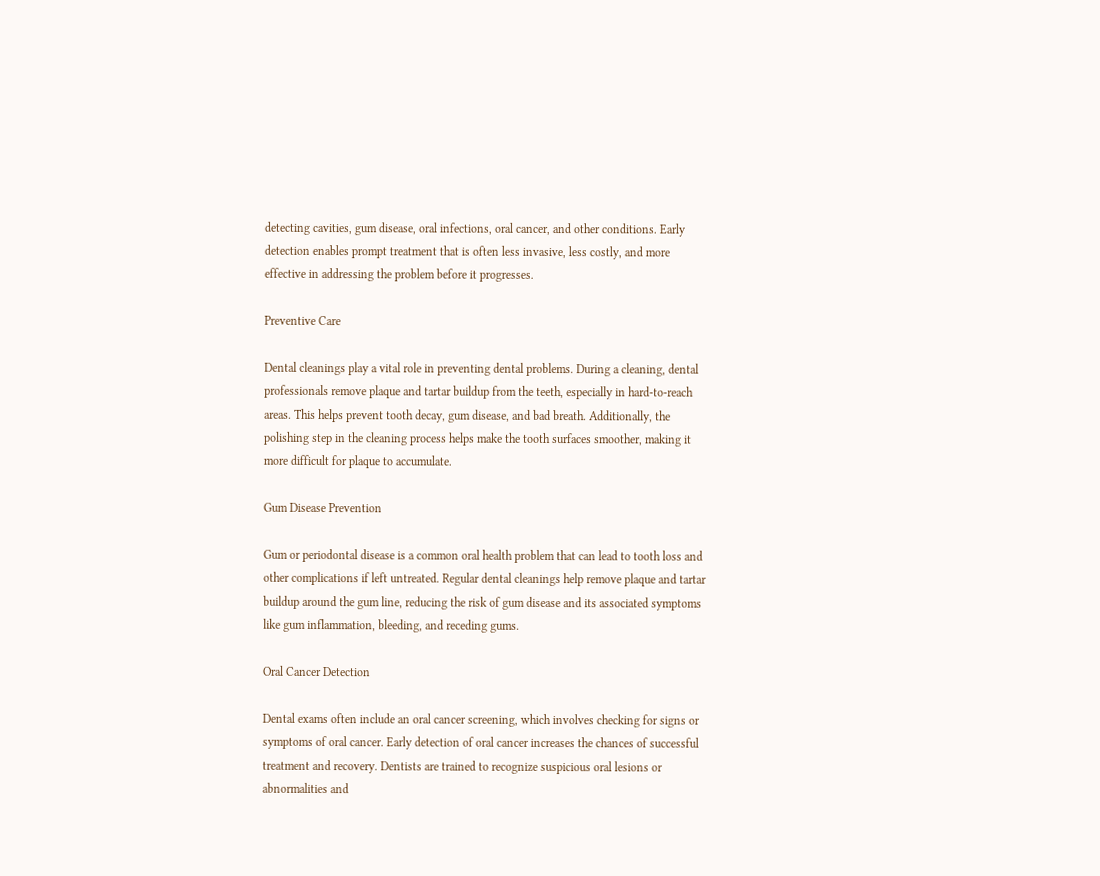detecting cavities, gum disease, oral infections, oral cancer, and other conditions. Early detection enables prompt treatment that is often less invasive, less costly, and more effective in addressing the problem before it progresses.

Preventive Care

Dental cleanings play a vital role in preventing dental problems. During a cleaning, dental professionals remove plaque and tartar buildup from the teeth, especially in hard-to-reach areas. This helps prevent tooth decay, gum disease, and bad breath. Additionally, the polishing step in the cleaning process helps make the tooth surfaces smoother, making it more difficult for plaque to accumulate.

Gum Disease Prevention

Gum or periodontal disease is a common oral health problem that can lead to tooth loss and other complications if left untreated. Regular dental cleanings help remove plaque and tartar buildup around the gum line, reducing the risk of gum disease and its associated symptoms like gum inflammation, bleeding, and receding gums.

Oral Cancer Detection

Dental exams often include an oral cancer screening, which involves checking for signs or symptoms of oral cancer. Early detection of oral cancer increases the chances of successful treatment and recovery. Dentists are trained to recognize suspicious oral lesions or abnormalities and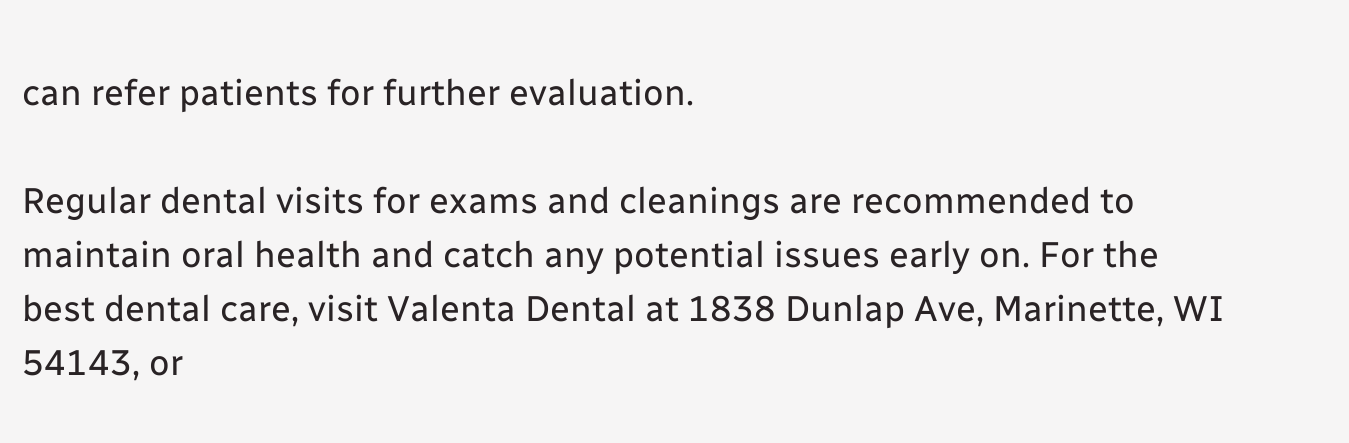can refer patients for further evaluation.

Regular dental visits for exams and cleanings are recommended to maintain oral health and catch any potential issues early on. For the best dental care, visit Valenta Dental at 1838 Dunlap Ave, Marinette, WI 54143, or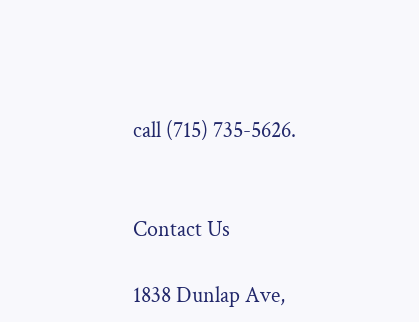call (715) 735-5626.


Contact Us

1838 Dunlap Ave,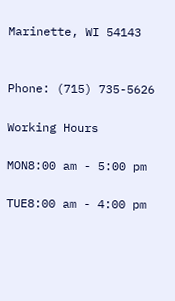Marinette, WI 54143


Phone: (715) 735-5626

Working Hours

MON8:00 am - 5:00 pm

TUE8:00 am - 4:00 pm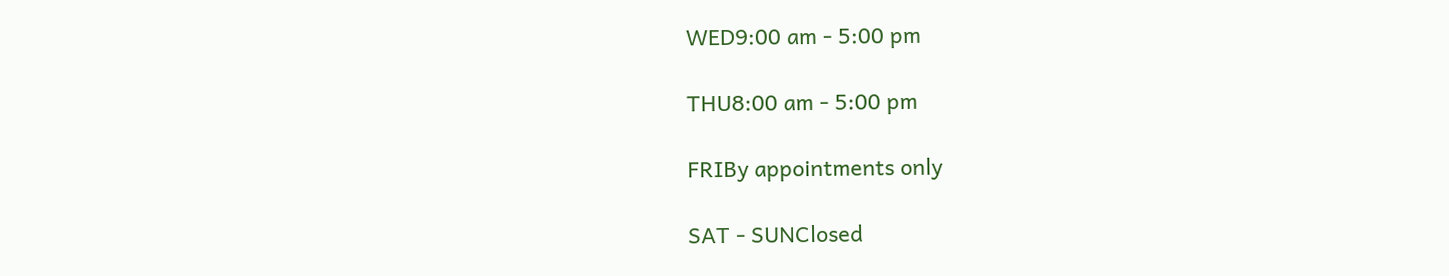WED9:00 am - 5:00 pm

THU8:00 am - 5:00 pm

FRIBy appointments only

SAT - SUNClosed